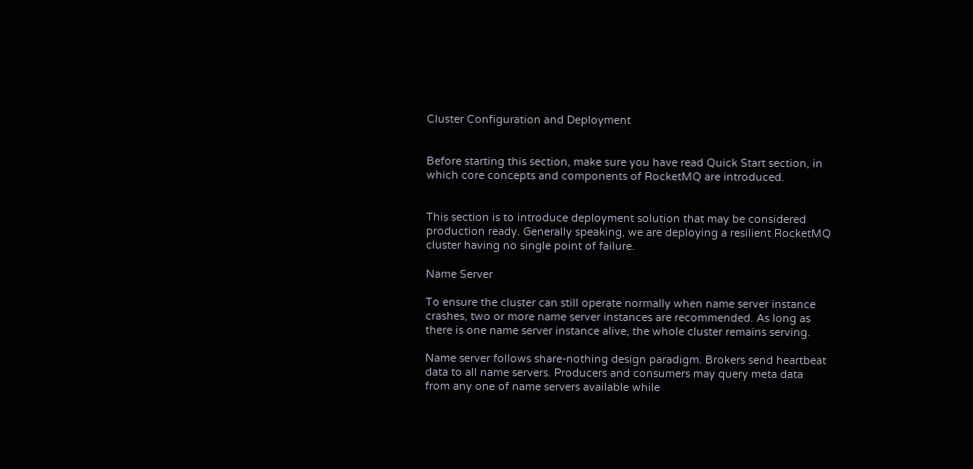Cluster Configuration and Deployment


Before starting this section, make sure you have read Quick Start section, in which core concepts and components of RocketMQ are introduced.


This section is to introduce deployment solution that may be considered production ready. Generally speaking, we are deploying a resilient RocketMQ cluster having no single point of failure.

Name Server

To ensure the cluster can still operate normally when name server instance crashes, two or more name server instances are recommended. As long as there is one name server instance alive, the whole cluster remains serving.

Name server follows share-nothing design paradigm. Brokers send heartbeat data to all name servers. Producers and consumers may query meta data from any one of name servers available while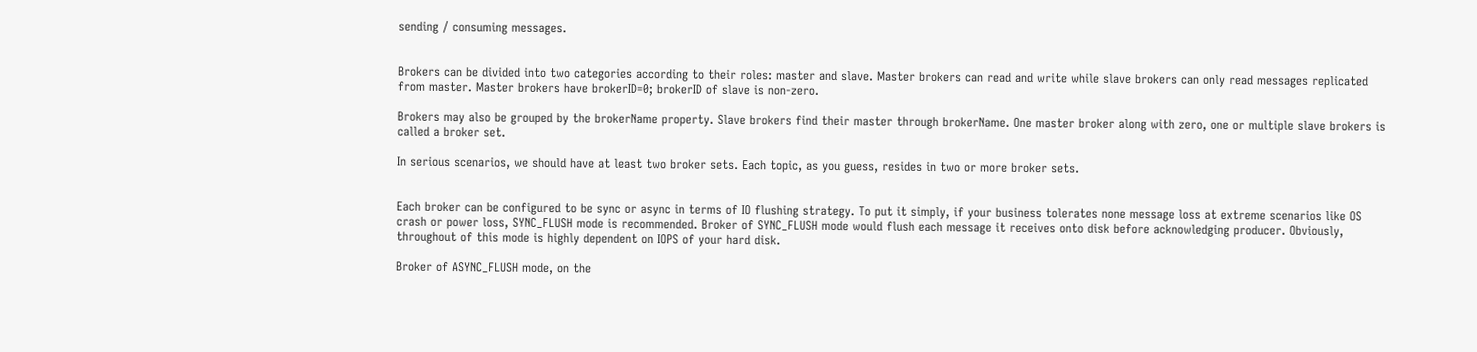sending / consuming messages.


Brokers can be divided into two categories according to their roles: master and slave. Master brokers can read and write while slave brokers can only read messages replicated from master. Master brokers have brokerID=0; brokerID of slave is non-zero.

Brokers may also be grouped by the brokerName property. Slave brokers find their master through brokerName. One master broker along with zero, one or multiple slave brokers is called a broker set.

In serious scenarios, we should have at least two broker sets. Each topic, as you guess, resides in two or more broker sets.


Each broker can be configured to be sync or async in terms of IO flushing strategy. To put it simply, if your business tolerates none message loss at extreme scenarios like OS crash or power loss, SYNC_FLUSH mode is recommended. Broker of SYNC_FLUSH mode would flush each message it receives onto disk before acknowledging producer. Obviously, throughout of this mode is highly dependent on IOPS of your hard disk.

Broker of ASYNC_FLUSH mode, on the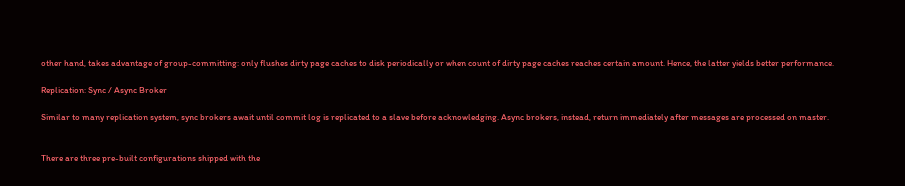other hand, takes advantage of group-committing: only flushes dirty page caches to disk periodically or when count of dirty page caches reaches certain amount. Hence, the latter yields better performance.

Replication: Sync / Async Broker

Similar to many replication system, sync brokers await until commit log is replicated to a slave before acknowledging. Async brokers, instead, return immediately after messages are processed on master.


There are three pre-built configurations shipped with the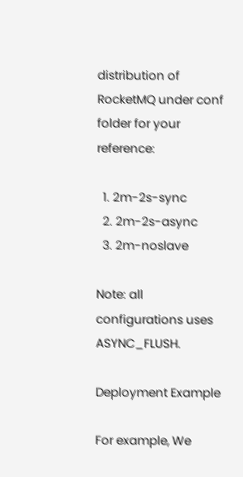distribution of RocketMQ under conf folder for your reference:

  1. 2m-2s-sync
  2. 2m-2s-async
  3. 2m-noslave

Note: all configurations uses ASYNC_FLUSH.

Deployment Example

For example, We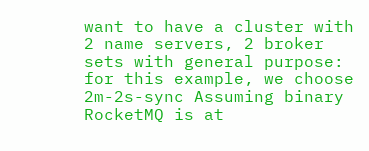want to have a cluster with 2 name servers, 2 broker sets with general purpose: for this example, we choose 2m-2s-sync Assuming binary RocketMQ is at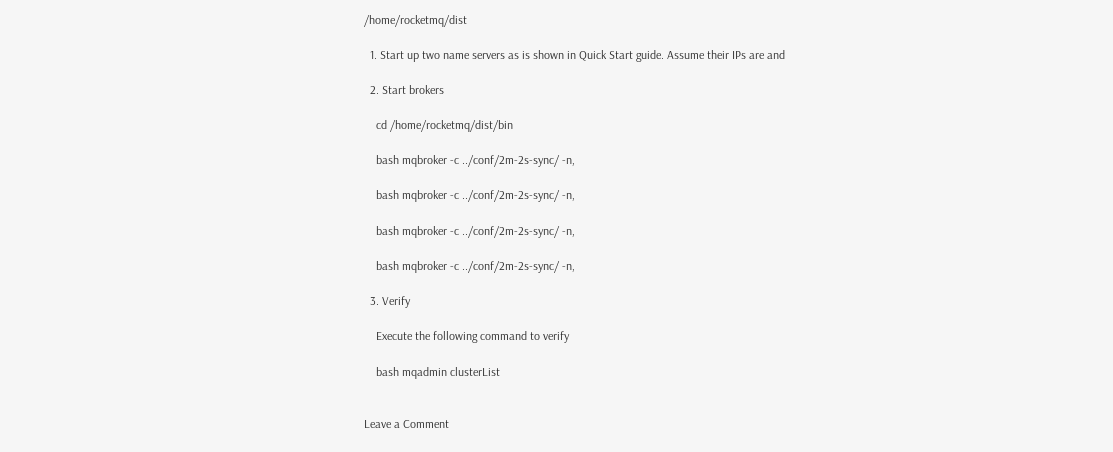/home/rocketmq/dist

  1. Start up two name servers as is shown in Quick Start guide. Assume their IPs are and

  2. Start brokers

    cd /home/rocketmq/dist/bin

    bash mqbroker -c ../conf/2m-2s-sync/ -n,

    bash mqbroker -c ../conf/2m-2s-sync/ -n,

    bash mqbroker -c ../conf/2m-2s-sync/ -n,

    bash mqbroker -c ../conf/2m-2s-sync/ -n,

  3. Verify

    Execute the following command to verify

    bash mqadmin clusterList


Leave a Comment